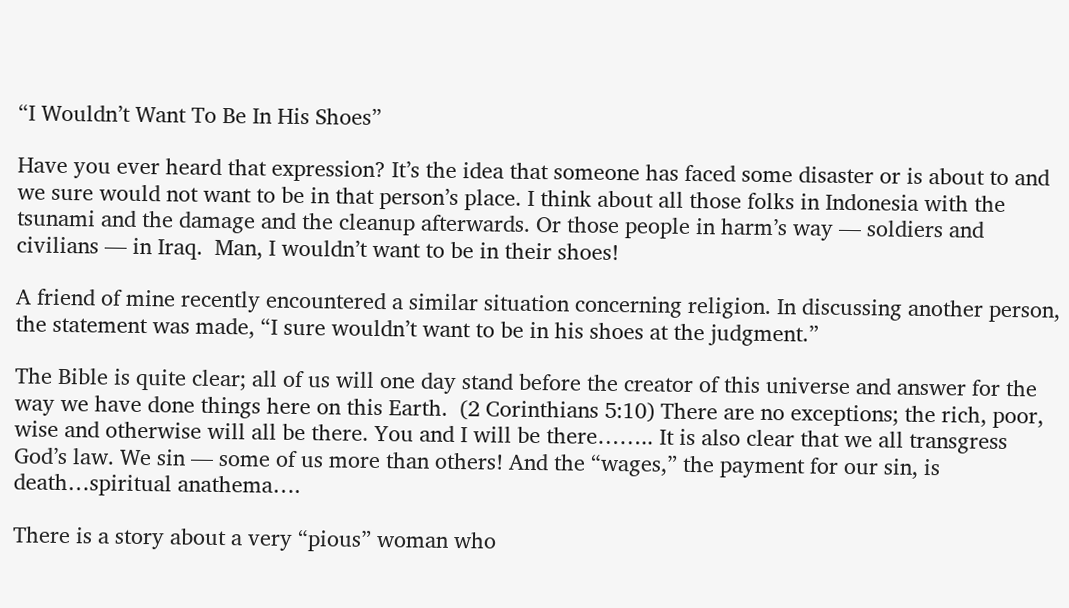“I Wouldn’t Want To Be In His Shoes”

Have you ever heard that expression? It’s the idea that someone has faced some disaster or is about to and we sure would not want to be in that person’s place. I think about all those folks in Indonesia with the tsunami and the damage and the cleanup afterwards. Or those people in harm’s way — soldiers and civilians — in Iraq.  Man, I wouldn’t want to be in their shoes!

A friend of mine recently encountered a similar situation concerning religion. In discussing another person, the statement was made, “I sure wouldn’t want to be in his shoes at the judgment.”

The Bible is quite clear; all of us will one day stand before the creator of this universe and answer for the way we have done things here on this Earth.  (2 Corinthians 5:10) There are no exceptions; the rich, poor, wise and otherwise will all be there. You and I will be there…….. It is also clear that we all transgress God’s law. We sin — some of us more than others! And the “wages,” the payment for our sin, is death…spiritual anathema….

There is a story about a very “pious” woman who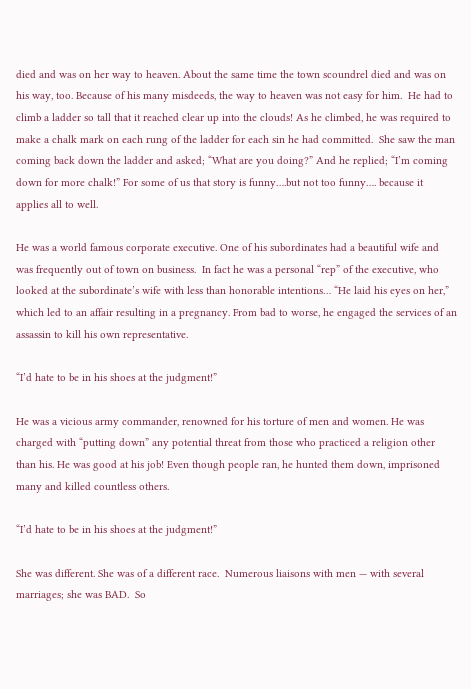died and was on her way to heaven. About the same time the town scoundrel died and was on his way, too. Because of his many misdeeds, the way to heaven was not easy for him.  He had to climb a ladder so tall that it reached clear up into the clouds! As he climbed, he was required to make a chalk mark on each rung of the ladder for each sin he had committed.  She saw the man coming back down the ladder and asked; “What are you doing?” And he replied; “I’m coming down for more chalk!” For some of us that story is funny….but not too funny…. because it applies all to well.

He was a world famous corporate executive. One of his subordinates had a beautiful wife and was frequently out of town on business.  In fact he was a personal “rep” of the executive, who looked at the subordinate’s wife with less than honorable intentions… “He laid his eyes on her,” which led to an affair resulting in a pregnancy. From bad to worse, he engaged the services of an assassin to kill his own representative.

“I’d hate to be in his shoes at the judgment!”

He was a vicious army commander, renowned for his torture of men and women. He was charged with “putting down” any potential threat from those who practiced a religion other than his. He was good at his job! Even though people ran, he hunted them down, imprisoned many and killed countless others.

“I’d hate to be in his shoes at the judgment!”

She was different. She was of a different race.  Numerous liaisons with men — with several marriages; she was BAD.  So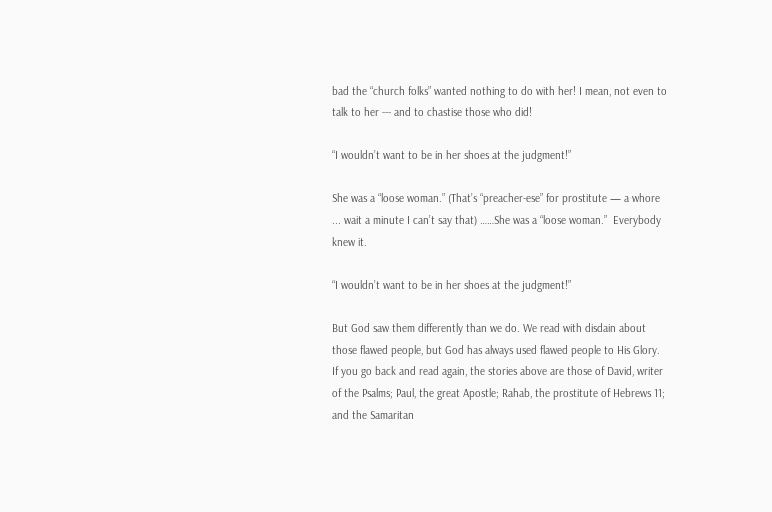bad the “church folks” wanted nothing to do with her! I mean, not even to talk to her --- and to chastise those who did!

“I wouldn’t want to be in her shoes at the judgment!”

She was a “loose woman.” (That’s “preacher-ese” for prostitute — a whore ... wait a minute I can’t say that) ……She was a “loose woman.”  Everybody knew it.

“I wouldn’t want to be in her shoes at the judgment!”

But God saw them differently than we do. We read with disdain about those flawed people, but God has always used flawed people to His Glory.  If you go back and read again, the stories above are those of David, writer of the Psalms; Paul, the great Apostle; Rahab, the prostitute of Hebrews 11; and the Samaritan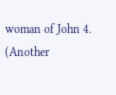woman of John 4.  (Another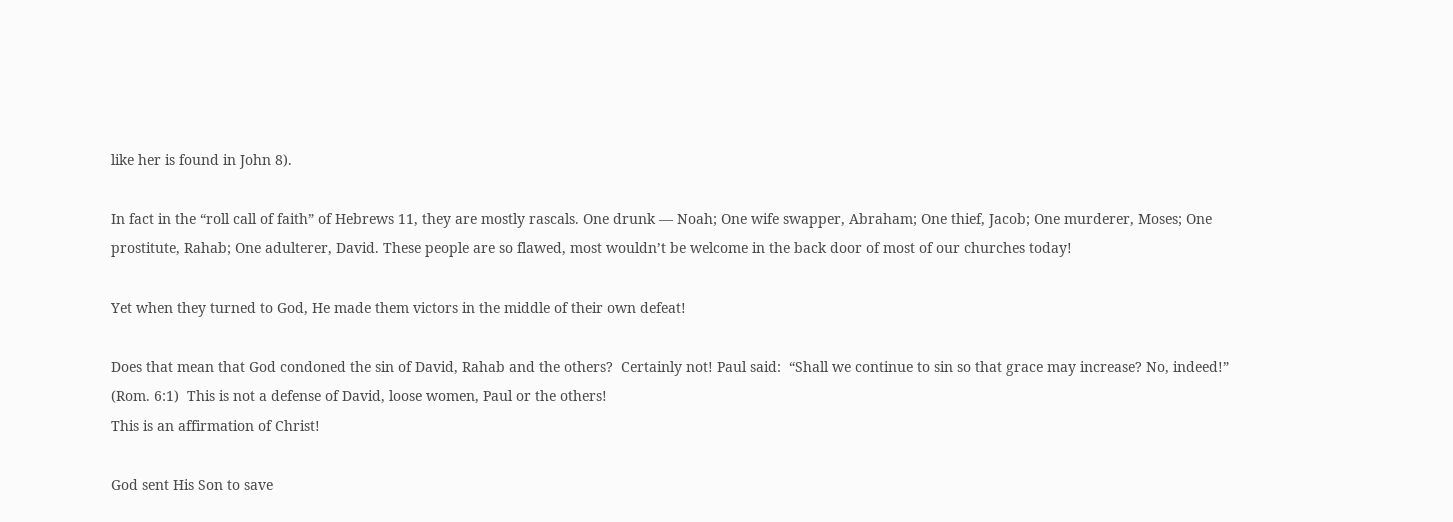like her is found in John 8).

In fact in the “roll call of faith” of Hebrews 11, they are mostly rascals. One drunk — Noah; One wife swapper, Abraham; One thief, Jacob; One murderer, Moses; One prostitute, Rahab; One adulterer, David. These people are so flawed, most wouldn’t be welcome in the back door of most of our churches today!

Yet when they turned to God, He made them victors in the middle of their own defeat!

Does that mean that God condoned the sin of David, Rahab and the others?  Certainly not! Paul said:  “Shall we continue to sin so that grace may increase? No, indeed!” (Rom. 6:1)  This is not a defense of David, loose women, Paul or the others!
This is an affirmation of Christ!

God sent His Son to save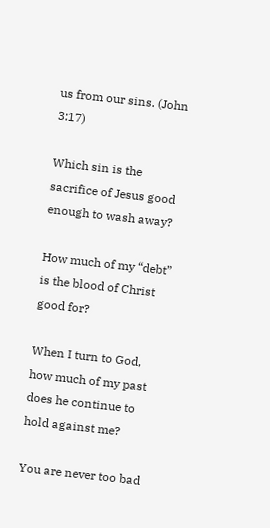us from our sins. (John 3:17)

Which sin is the sacrifice of Jesus good enough to wash away?

How much of my “debt” is the blood of Christ good for?

When I turn to God, how much of my past does he continue to hold against me?

You are never too bad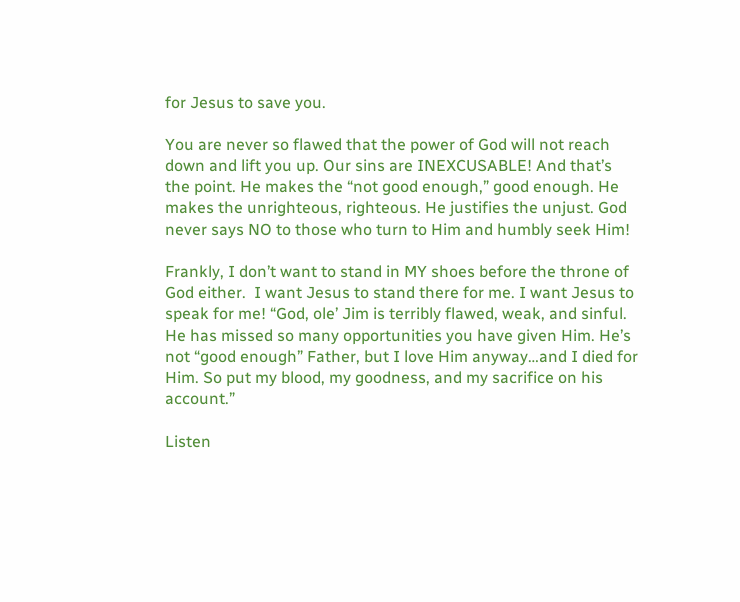for Jesus to save you.

You are never so flawed that the power of God will not reach down and lift you up. Our sins are INEXCUSABLE! And that’s the point. He makes the “not good enough,” good enough. He makes the unrighteous, righteous. He justifies the unjust. God never says NO to those who turn to Him and humbly seek Him!

Frankly, I don’t want to stand in MY shoes before the throne of God either.  I want Jesus to stand there for me. I want Jesus to speak for me! “God, ole’ Jim is terribly flawed, weak, and sinful. He has missed so many opportunities you have given Him. He’s not “good enough” Father, but I love Him anyway…and I died for Him. So put my blood, my goodness, and my sacrifice on his account.”

Listen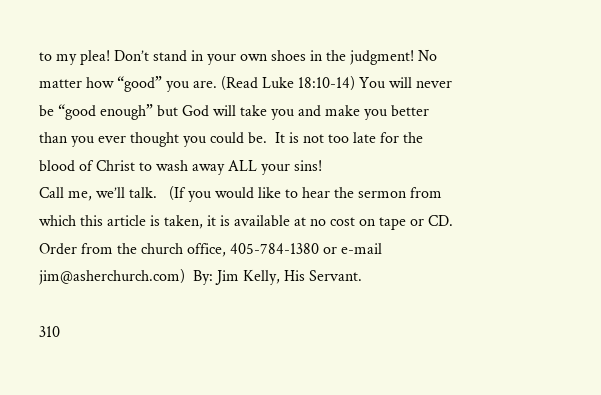to my plea! Don’t stand in your own shoes in the judgment! No matter how “good” you are. (Read Luke 18:10-14) You will never be “good enough” but God will take you and make you better than you ever thought you could be.  It is not too late for the blood of Christ to wash away ALL your sins!
Call me, we’ll talk.   (If you would like to hear the sermon from which this article is taken, it is available at no cost on tape or CD. Order from the church office, 405-784-1380 or e-mail jim@asherchurch.com)  By: Jim Kelly, His Servant.

310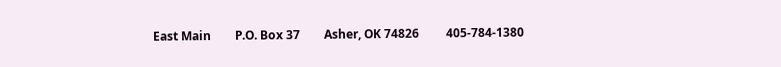East Main        P.O. Box 37        Asher, OK 74826         405-784-1380